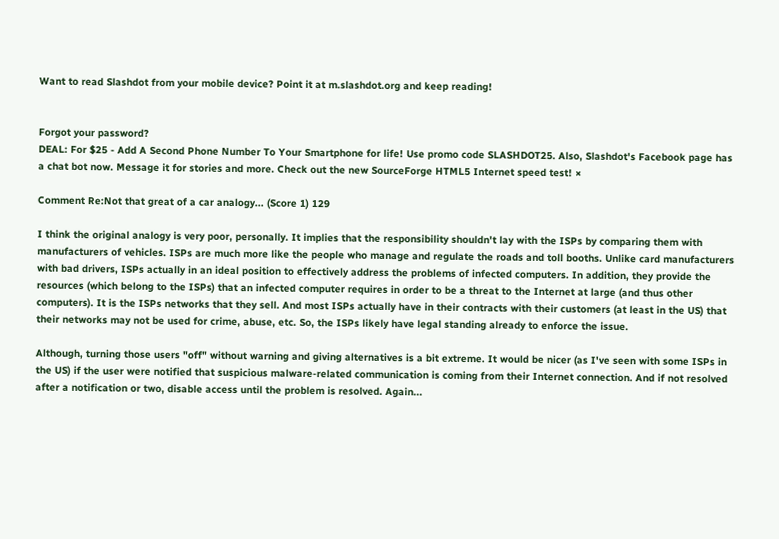Want to read Slashdot from your mobile device? Point it at m.slashdot.org and keep reading!


Forgot your password?
DEAL: For $25 - Add A Second Phone Number To Your Smartphone for life! Use promo code SLASHDOT25. Also, Slashdot's Facebook page has a chat bot now. Message it for stories and more. Check out the new SourceForge HTML5 Internet speed test! ×

Comment Re:Not that great of a car analogy... (Score 1) 129

I think the original analogy is very poor, personally. It implies that the responsibility shouldn't lay with the ISPs by comparing them with manufacturers of vehicles. ISPs are much more like the people who manage and regulate the roads and toll booths. Unlike card manufacturers with bad drivers, ISPs actually in an ideal position to effectively address the problems of infected computers. In addition, they provide the resources (which belong to the ISPs) that an infected computer requires in order to be a threat to the Internet at large (and thus other computers). It is the ISPs networks that they sell. And most ISPs actually have in their contracts with their customers (at least in the US) that their networks may not be used for crime, abuse, etc. So, the ISPs likely have legal standing already to enforce the issue.

Although, turning those users "off" without warning and giving alternatives is a bit extreme. It would be nicer (as I've seen with some ISPs in the US) if the user were notified that suspicious malware-related communication is coming from their Internet connection. And if not resolved after a notification or two, disable access until the problem is resolved. Again...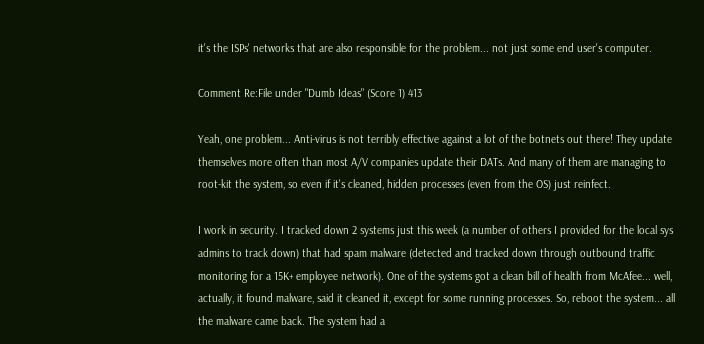it's the ISPs' networks that are also responsible for the problem... not just some end user's computer.

Comment Re:File under "Dumb Ideas" (Score 1) 413

Yeah, one problem... Anti-virus is not terribly effective against a lot of the botnets out there! They update themselves more often than most A/V companies update their DATs. And many of them are managing to root-kit the system, so even if it's cleaned, hidden processes (even from the OS) just reinfect.

I work in security. I tracked down 2 systems just this week (a number of others I provided for the local sys admins to track down) that had spam malware (detected and tracked down through outbound traffic monitoring for a 15K+ employee network). One of the systems got a clean bill of health from McAfee... well, actually, it found malware, said it cleaned it, except for some running processes. So, reboot the system... all the malware came back. The system had a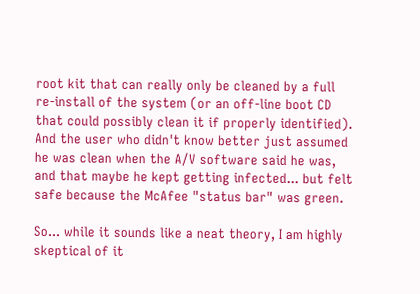root kit that can really only be cleaned by a full re-install of the system (or an off-line boot CD that could possibly clean it if properly identified). And the user who didn't know better just assumed he was clean when the A/V software said he was, and that maybe he kept getting infected... but felt safe because the McAfee "status bar" was green.

So... while it sounds like a neat theory, I am highly skeptical of it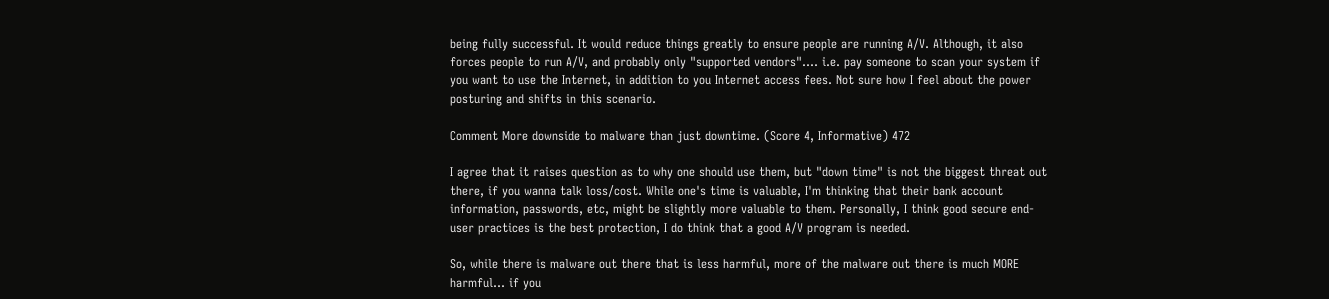being fully successful. It would reduce things greatly to ensure people are running A/V. Although, it also forces people to run A/V, and probably only "supported vendors".... i.e. pay someone to scan your system if you want to use the Internet, in addition to you Internet access fees. Not sure how I feel about the power posturing and shifts in this scenario.

Comment More downside to malware than just downtime. (Score 4, Informative) 472

I agree that it raises question as to why one should use them, but "down time" is not the biggest threat out there, if you wanna talk loss/cost. While one's time is valuable, I'm thinking that their bank account information, passwords, etc, might be slightly more valuable to them. Personally, I think good secure end-user practices is the best protection, I do think that a good A/V program is needed.

So, while there is malware out there that is less harmful, more of the malware out there is much MORE harmful... if you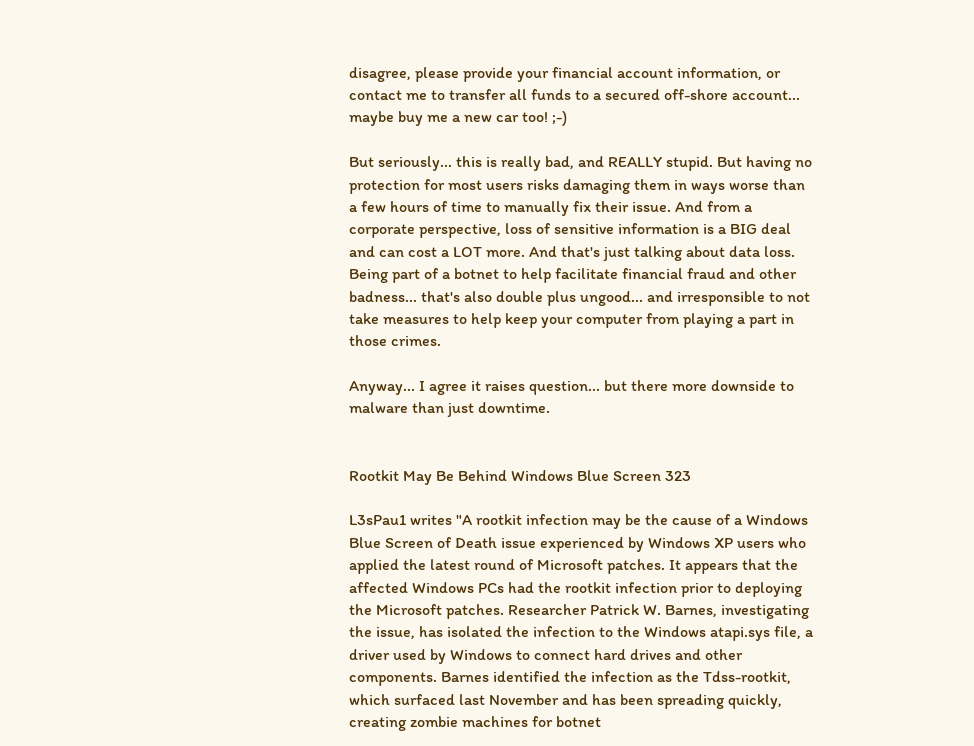disagree, please provide your financial account information, or contact me to transfer all funds to a secured off-shore account... maybe buy me a new car too! ;-)

But seriously... this is really bad, and REALLY stupid. But having no protection for most users risks damaging them in ways worse than a few hours of time to manually fix their issue. And from a corporate perspective, loss of sensitive information is a BIG deal and can cost a LOT more. And that's just talking about data loss. Being part of a botnet to help facilitate financial fraud and other badness... that's also double plus ungood... and irresponsible to not take measures to help keep your computer from playing a part in those crimes.

Anyway... I agree it raises question... but there more downside to malware than just downtime.


Rootkit May Be Behind Windows Blue Screen 323

L3sPau1 writes "A rootkit infection may be the cause of a Windows Blue Screen of Death issue experienced by Windows XP users who applied the latest round of Microsoft patches. It appears that the affected Windows PCs had the rootkit infection prior to deploying the Microsoft patches. Researcher Patrick W. Barnes, investigating the issue, has isolated the infection to the Windows atapi.sys file, a driver used by Windows to connect hard drives and other components. Barnes identified the infection as the Tdss-rootkit, which surfaced last November and has been spreading quickly, creating zombie machines for botnet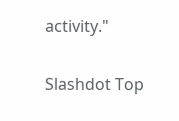activity."

Slashdot Top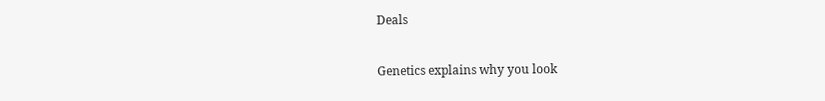Deals

Genetics explains why you look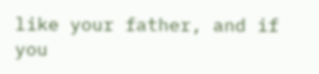like your father, and if you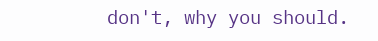don't, why you should.